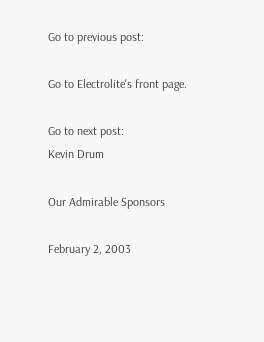Go to previous post:

Go to Electrolite's front page.

Go to next post:
Kevin Drum

Our Admirable Sponsors

February 2, 2003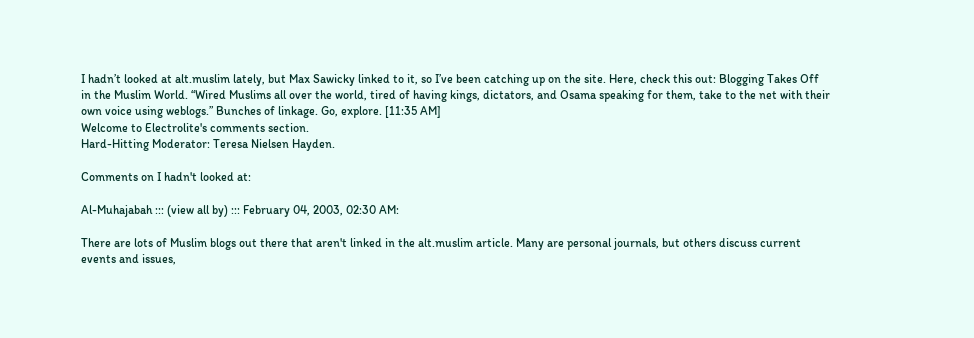I hadn’t looked at alt.muslim lately, but Max Sawicky linked to it, so I’ve been catching up on the site. Here, check this out: Blogging Takes Off in the Muslim World. “Wired Muslims all over the world, tired of having kings, dictators, and Osama speaking for them, take to the net with their own voice using weblogs.” Bunches of linkage. Go, explore. [11:35 AM]
Welcome to Electrolite's comments section.
Hard-Hitting Moderator: Teresa Nielsen Hayden.

Comments on I hadn't looked at:

Al-Muhajabah ::: (view all by) ::: February 04, 2003, 02:30 AM:

There are lots of Muslim blogs out there that aren't linked in the alt.muslim article. Many are personal journals, but others discuss current events and issues,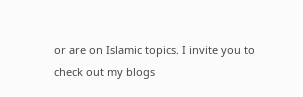or are on Islamic topics. I invite you to check out my blogs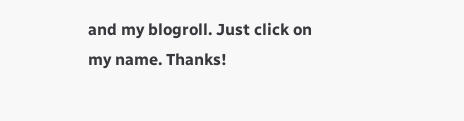and my blogroll. Just click on my name. Thanks!